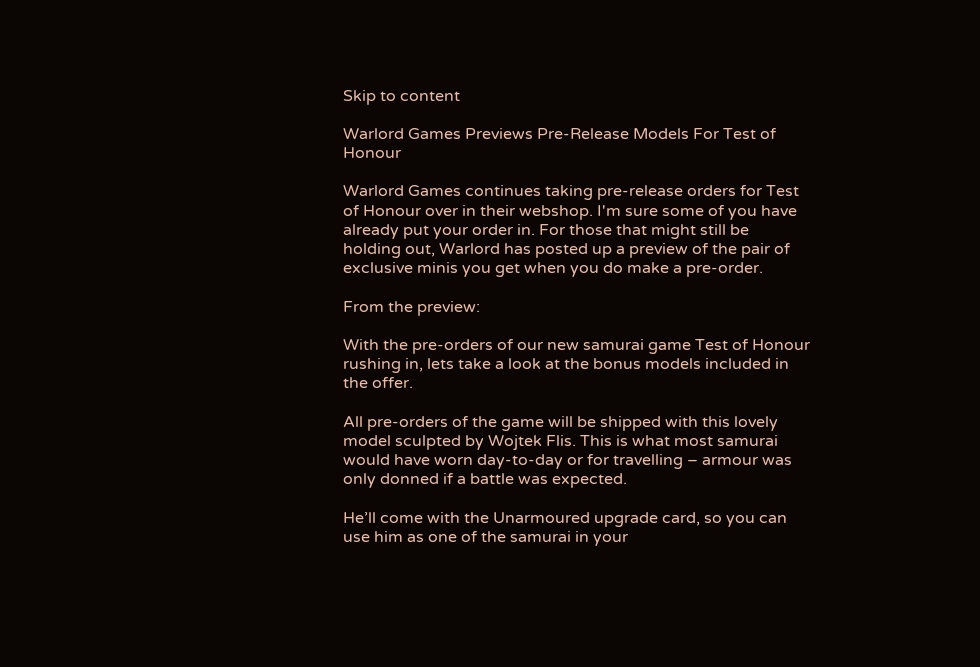Skip to content

Warlord Games Previews Pre-Release Models For Test of Honour

Warlord Games continues taking pre-release orders for Test of Honour over in their webshop. I'm sure some of you have already put your order in. For those that might still be holding out, Warlord has posted up a preview of the pair of exclusive minis you get when you do make a pre-order.

From the preview:

With the pre-orders of our new samurai game Test of Honour rushing in, lets take a look at the bonus models included in the offer.

All pre-orders of the game will be shipped with this lovely model sculpted by Wojtek Flis. This is what most samurai would have worn day-to-day or for travelling – armour was only donned if a battle was expected.

He’ll come with the Unarmoured upgrade card, so you can use him as one of the samurai in your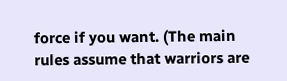force if you want. (The main rules assume that warriors are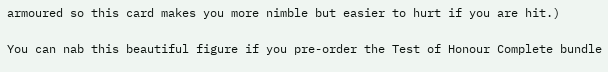armoured so this card makes you more nimble but easier to hurt if you are hit.)

You can nab this beautiful figure if you pre-order the Test of Honour Complete bundle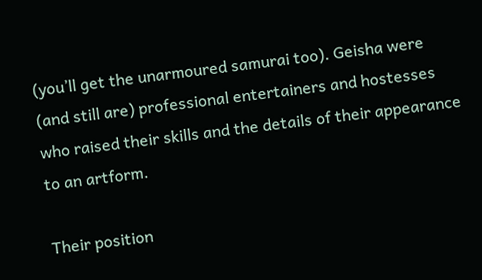(you’ll get the unarmoured samurai too). Geisha were (and still are) professional entertainers and hostesses who raised their skills and the details of their appearance to an artform.

Their position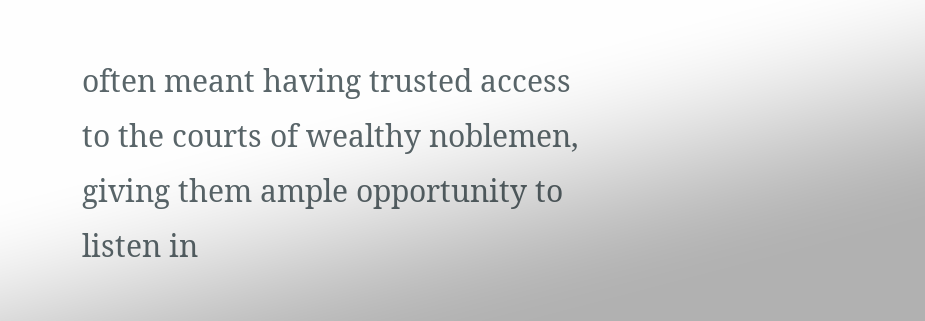often meant having trusted access to the courts of wealthy noblemen, giving them ample opportunity to listen in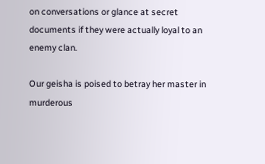on conversations or glance at secret documents if they were actually loyal to an enemy clan.

Our geisha is poised to betray her master in murderous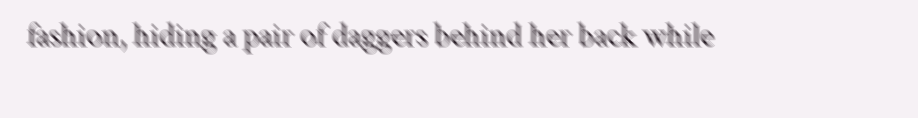fashion, hiding a pair of daggers behind her back while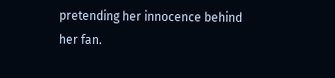pretending her innocence behind her fan.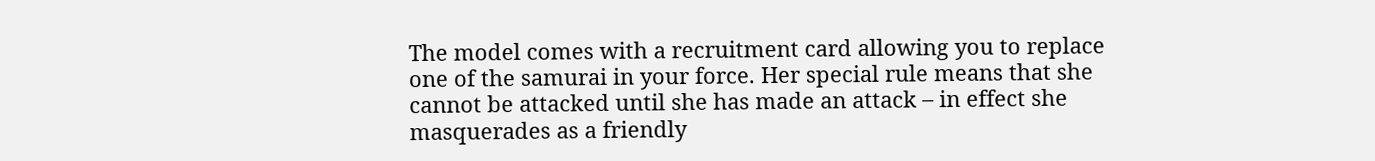The model comes with a recruitment card allowing you to replace one of the samurai in your force. Her special rule means that she cannot be attacked until she has made an attack – in effect she masquerades as a friendly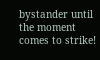bystander until the moment comes to strike!